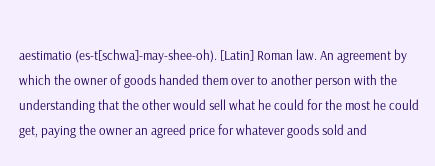aestimatio (es-t[schwa]-may-shee-oh). [Latin] Roman law. An agreement by which the owner of goods handed them over to another person with the understanding that the other would sell what he could for the most he could get, paying the owner an agreed price for whatever goods sold and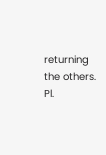returning the others. Pl.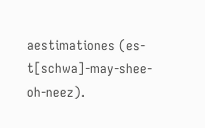aestimationes (es-t[schwa]-may-shee-oh-neez).